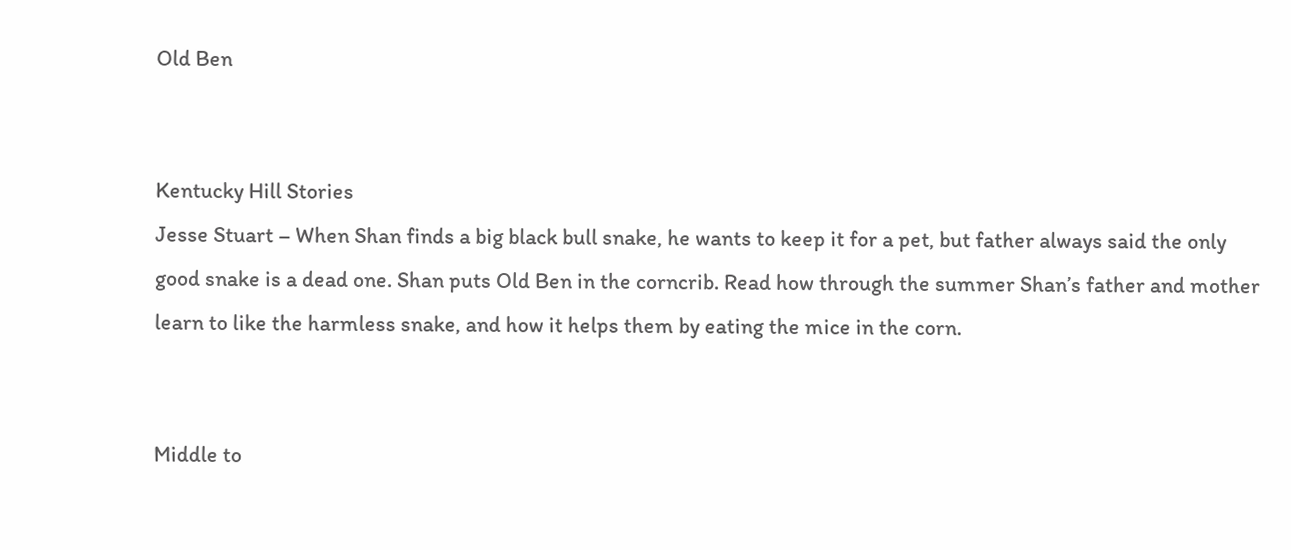Old Ben


Kentucky Hill Stories
Jesse Stuart – When Shan finds a big black bull snake, he wants to keep it for a pet, but father always said the only good snake is a dead one. Shan puts Old Ben in the corncrib. Read how through the summer Shan’s father and mother learn to like the harmless snake, and how it helps them by eating the mice in the corn.


Middle to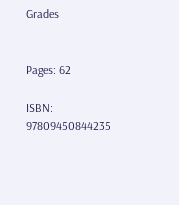Grades


Pages: 62

ISBN: 97809450844235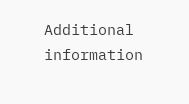Additional information